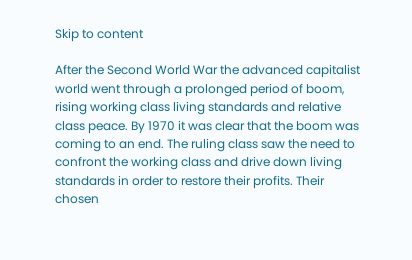Skip to content

After the Second World War the advanced capitalist world went through a prolonged period of boom, rising working class living standards and relative class peace. By 1970 it was clear that the boom was coming to an end. The ruling class saw the need to confront the working class and drive down living standards in order to restore their profits. Their chosen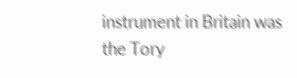instrument in Britain was the Tory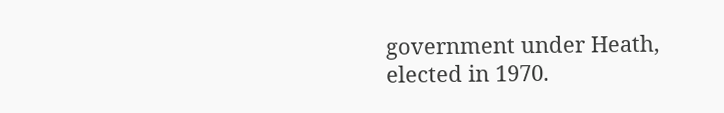government under Heath, elected in 1970.